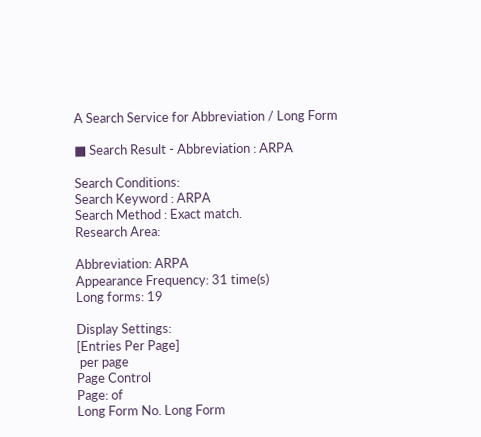A Search Service for Abbreviation / Long Form

■ Search Result - Abbreviation : ARPA

Search Conditions:
Search Keyword : ARPA
Search Method : Exact match.
Research Area:

Abbreviation: ARPA
Appearance Frequency: 31 time(s)
Long forms: 19

Display Settings:
[Entries Per Page]
 per page
Page Control
Page: of
Long Form No. Long Form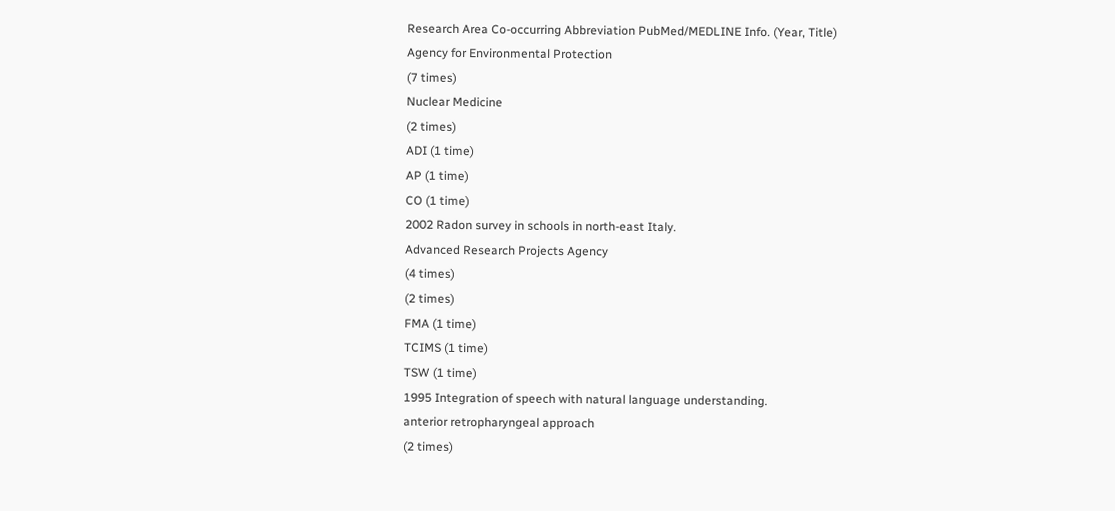Research Area Co-occurring Abbreviation PubMed/MEDLINE Info. (Year, Title)
Agency for Environmental Protection
(7 times)
Nuclear Medicine
(2 times)
ADI (1 time)
AP (1 time)
CO (1 time)
2002 Radon survey in schools in north-east Italy.
Advanced Research Projects Agency
(4 times)
(2 times)
FMA (1 time)
TCIMS (1 time)
TSW (1 time)
1995 Integration of speech with natural language understanding.
anterior retropharyngeal approach
(2 times)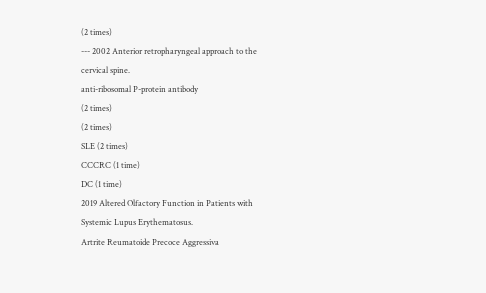(2 times)
--- 2002 Anterior retropharyngeal approach to the cervical spine.
anti-ribosomal P-protein antibody
(2 times)
(2 times)
SLE (2 times)
CCCRC (1 time)
DC (1 time)
2019 Altered Olfactory Function in Patients with Systemic Lupus Erythematosus.
Artrite Reumatoide Precoce Aggressiva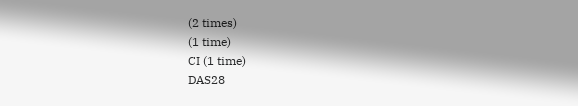(2 times)
(1 time)
CI (1 time)
DAS28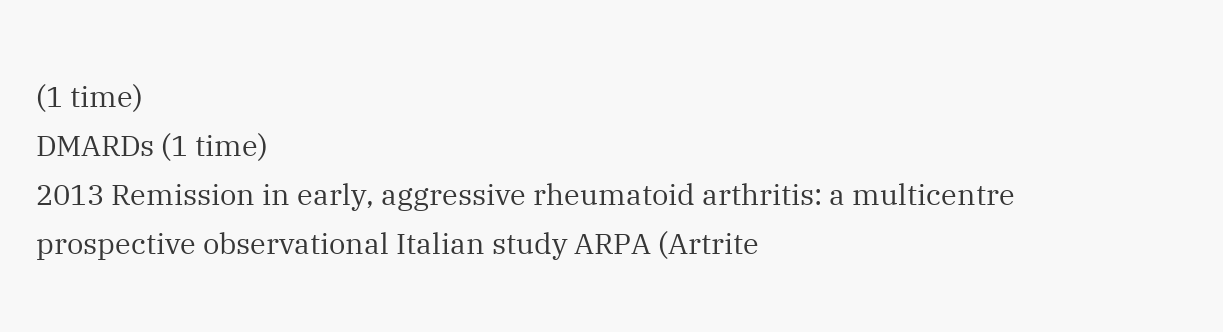(1 time)
DMARDs (1 time)
2013 Remission in early, aggressive rheumatoid arthritis: a multicentre prospective observational Italian study ARPA (Artrite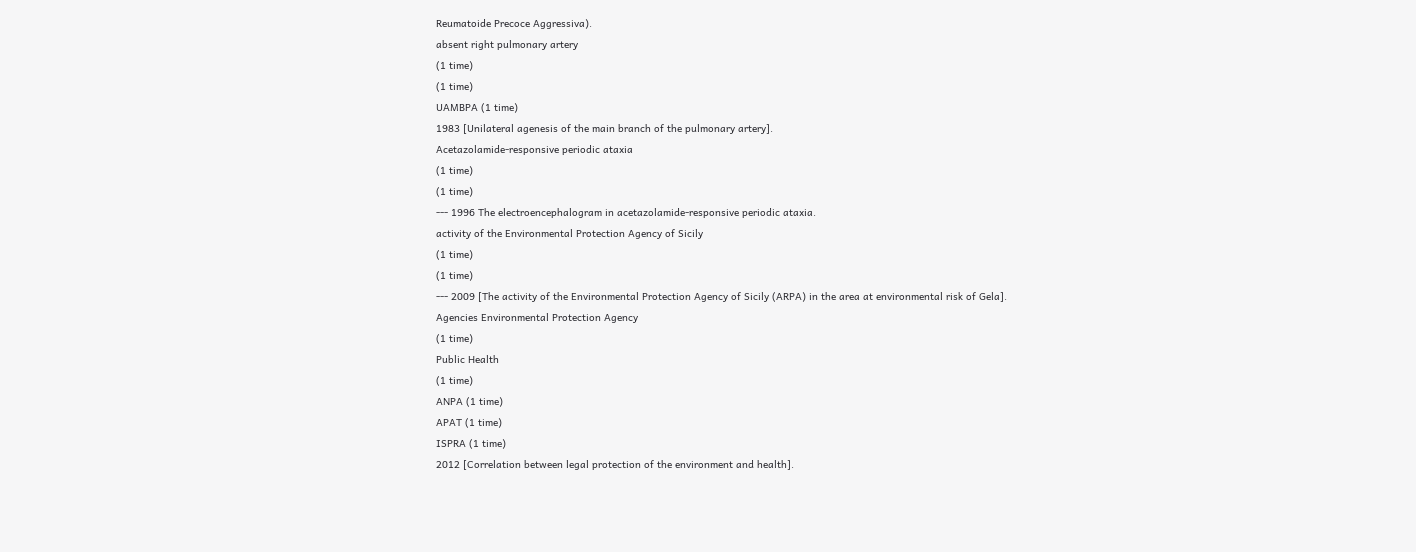Reumatoide Precoce Aggressiva).
absent right pulmonary artery
(1 time)
(1 time)
UAMBPA (1 time)
1983 [Unilateral agenesis of the main branch of the pulmonary artery].
Acetazolamide-responsive periodic ataxia
(1 time)
(1 time)
--- 1996 The electroencephalogram in acetazolamide-responsive periodic ataxia.
activity of the Environmental Protection Agency of Sicily
(1 time)
(1 time)
--- 2009 [The activity of the Environmental Protection Agency of Sicily (ARPA) in the area at environmental risk of Gela].
Agencies Environmental Protection Agency
(1 time)
Public Health
(1 time)
ANPA (1 time)
APAT (1 time)
ISPRA (1 time)
2012 [Correlation between legal protection of the environment and health].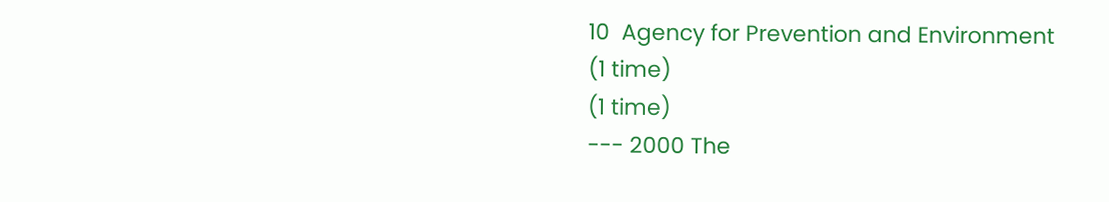10  Agency for Prevention and Environment
(1 time)
(1 time)
--- 2000 The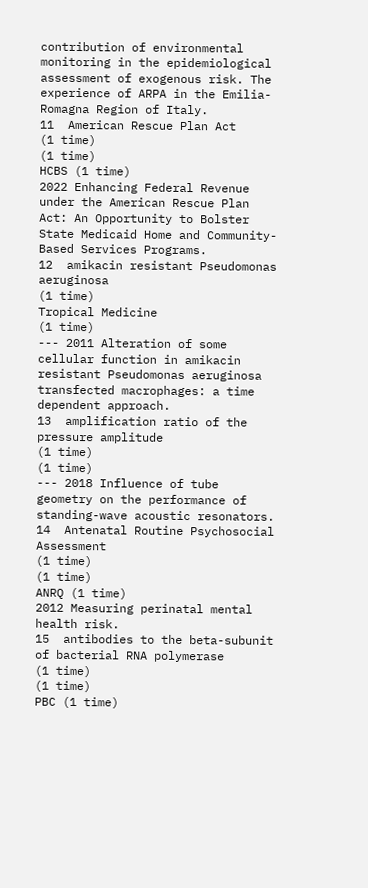contribution of environmental monitoring in the epidemiological assessment of exogenous risk. The experience of ARPA in the Emilia-Romagna Region of Italy.
11  American Rescue Plan Act
(1 time)
(1 time)
HCBS (1 time)
2022 Enhancing Federal Revenue under the American Rescue Plan Act: An Opportunity to Bolster State Medicaid Home and Community-Based Services Programs.
12  amikacin resistant Pseudomonas aeruginosa
(1 time)
Tropical Medicine
(1 time)
--- 2011 Alteration of some cellular function in amikacin resistant Pseudomonas aeruginosa transfected macrophages: a time dependent approach.
13  amplification ratio of the pressure amplitude
(1 time)
(1 time)
--- 2018 Influence of tube geometry on the performance of standing-wave acoustic resonators.
14  Antenatal Routine Psychosocial Assessment
(1 time)
(1 time)
ANRQ (1 time)
2012 Measuring perinatal mental health risk.
15  antibodies to the beta-subunit of bacterial RNA polymerase
(1 time)
(1 time)
PBC (1 time)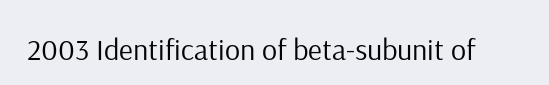2003 Identification of beta-subunit of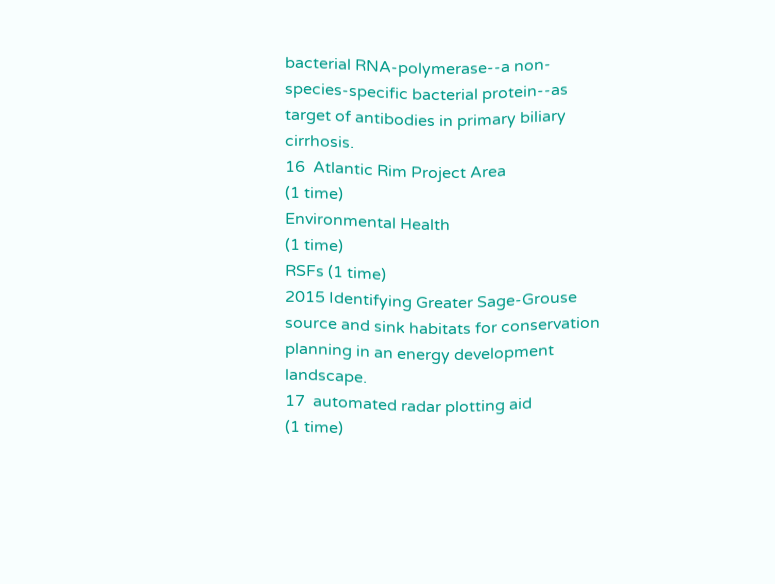bacterial RNA-polymerase--a non-species-specific bacterial protein--as target of antibodies in primary biliary cirrhosis.
16  Atlantic Rim Project Area
(1 time)
Environmental Health
(1 time)
RSFs (1 time)
2015 Identifying Greater Sage-Grouse source and sink habitats for conservation planning in an energy development landscape.
17  automated radar plotting aid
(1 time)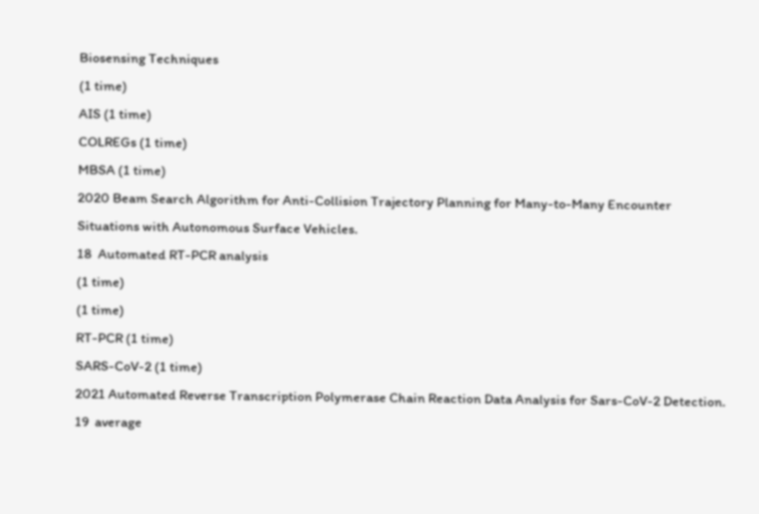Biosensing Techniques
(1 time)
AIS (1 time)
COLREGs (1 time)
MBSA (1 time)
2020 Beam Search Algorithm for Anti-Collision Trajectory Planning for Many-to-Many Encounter Situations with Autonomous Surface Vehicles.
18  Automated RT-PCR analysis
(1 time)
(1 time)
RT-PCR (1 time)
SARS-CoV-2 (1 time)
2021 Automated Reverse Transcription Polymerase Chain Reaction Data Analysis for Sars-CoV-2 Detection.
19  average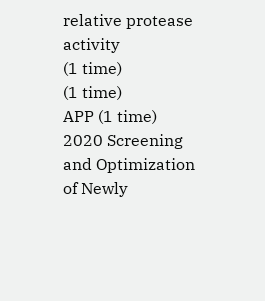relative protease activity
(1 time)
(1 time)
APP (1 time)
2020 Screening and Optimization of Newly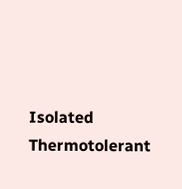Isolated Thermotolerant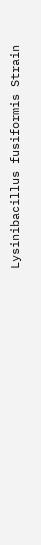Lysinibacillus fusiformis Strain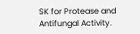SK for Protease and Antifungal Activity.